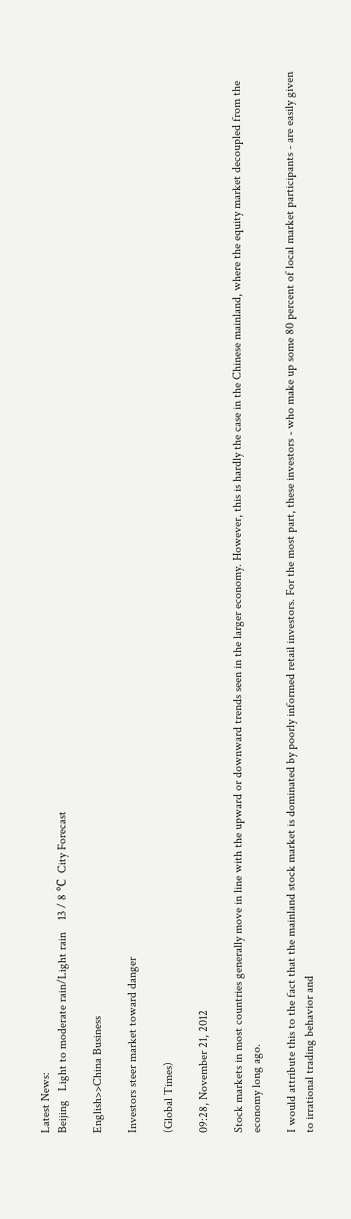Latest News:
Beijing   Light to moderate rain/Light rain    13 / 8 ℃  City Forecast

English>>China Business

Investors steer market toward danger

(Global Times)

09:28, November 21, 2012

Stock markets in most countries generally move in line with the upward or downward trends seen in the larger economy. However, this is hardly the case in the Chinese mainland, where the equity market decoupled from the economy long ago.

I would attribute this to the fact that the mainland stock market is dominated by poorly informed retail investors. For the most part, these investors - who make up some 80 percent of local market participants - are easily given to irrational trading behavior and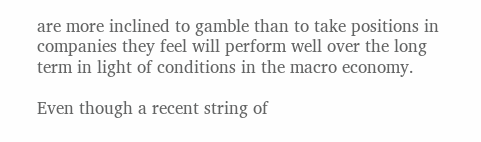are more inclined to gamble than to take positions in companies they feel will perform well over the long term in light of conditions in the macro economy.

Even though a recent string of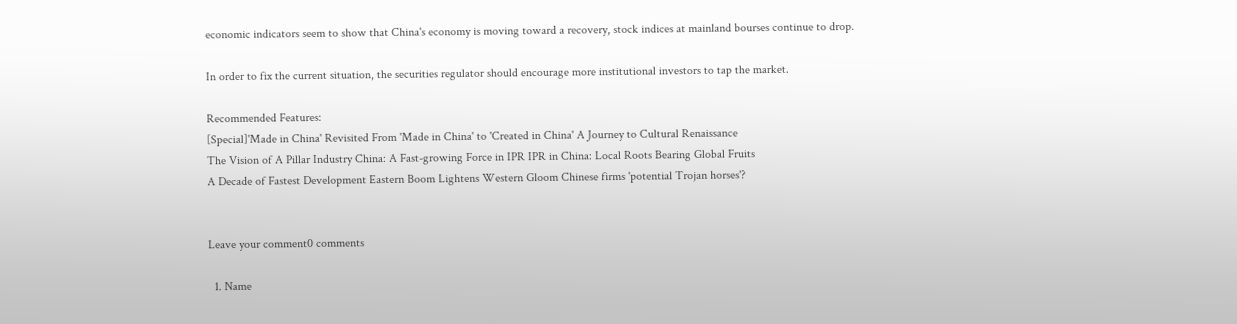economic indicators seem to show that China's economy is moving toward a recovery, stock indices at mainland bourses continue to drop.

In order to fix the current situation, the securities regulator should encourage more institutional investors to tap the market.

Recommended Features:
[Special]'Made in China' Revisited From 'Made in China' to 'Created in China' A Journey to Cultural Renaissance
The Vision of A Pillar Industry China: A Fast-growing Force in IPR IPR in China: Local Roots Bearing Global Fruits
A Decade of Fastest Development Eastern Boom Lightens Western Gloom Chinese firms 'potential Trojan horses'?


Leave your comment0 comments

  1. Name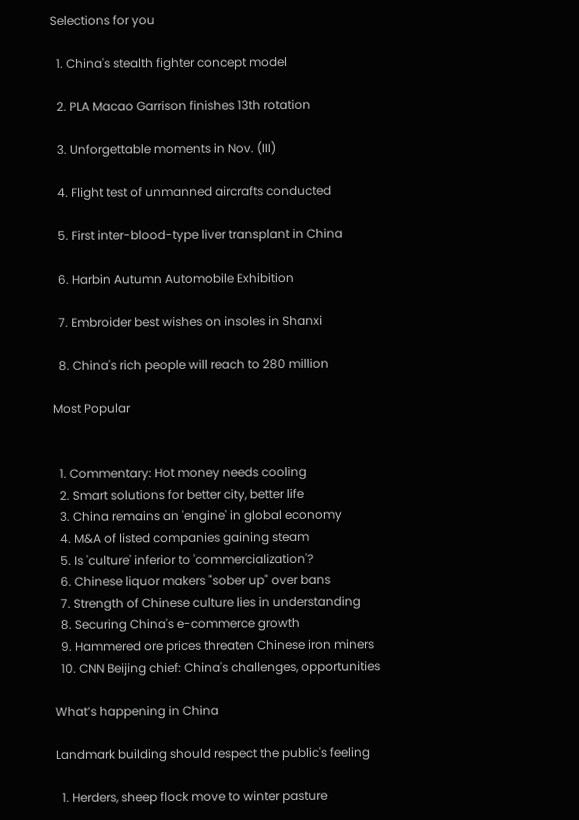Selections for you

  1. China's stealth fighter concept model

  2. PLA Macao Garrison finishes 13th rotation

  3. Unforgettable moments in Nov. (III)

  4. Flight test of unmanned aircrafts conducted

  5. First inter-blood-type liver transplant in China

  6. Harbin Autumn Automobile Exhibition

  7. Embroider best wishes on insoles in Shanxi

  8. China's rich people will reach to 280 million

Most Popular


  1. Commentary: Hot money needs cooling
  2. Smart solutions for better city, better life
  3. China remains an 'engine' in global economy
  4. M&A of listed companies gaining steam
  5. Is 'culture' inferior to 'commercialization'?
  6. Chinese liquor makers "sober up" over bans
  7. Strength of Chinese culture lies in understanding
  8. Securing China's e-commerce growth
  9. Hammered ore prices threaten Chinese iron miners
  10. CNN Beijing chief: China's challenges, opportunities

What’s happening in China

Landmark building should respect the public's feeling

  1. Herders, sheep flock move to winter pasture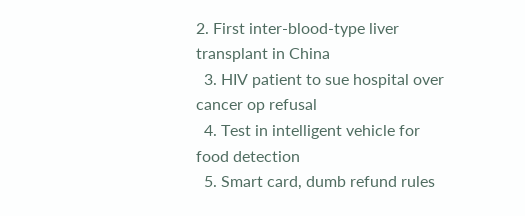2. First inter-blood-type liver transplant in China
  3. HIV patient to sue hospital over cancer op refusal
  4. Test in intelligent vehicle for food detection
  5. Smart card, dumb refund rules